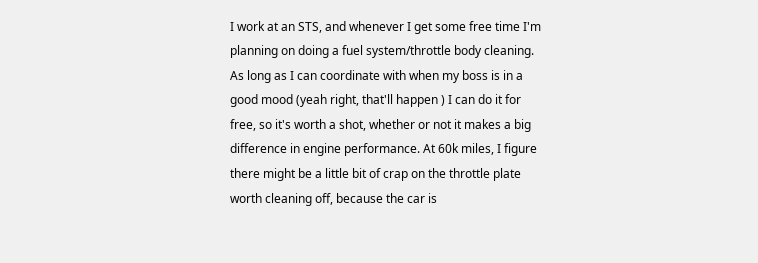I work at an STS, and whenever I get some free time I'm planning on doing a fuel system/throttle body cleaning. As long as I can coordinate with when my boss is in a good mood (yeah right, that'll happen ) I can do it for free, so it's worth a shot, whether or not it makes a big difference in engine performance. At 60k miles, I figure there might be a little bit of crap on the throttle plate worth cleaning off, because the car is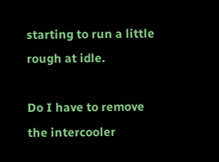starting to run a little rough at idle.

Do I have to remove the intercooler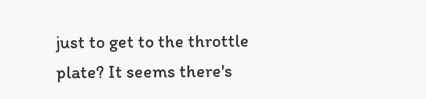just to get to the throttle plate? It seems there's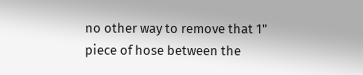no other way to remove that 1" piece of hose between the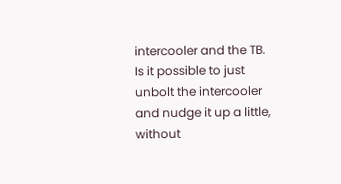intercooler and the TB. Is it possible to just unbolt the intercooler and nudge it up a little, without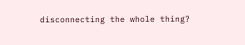disconnecting the whole thing?